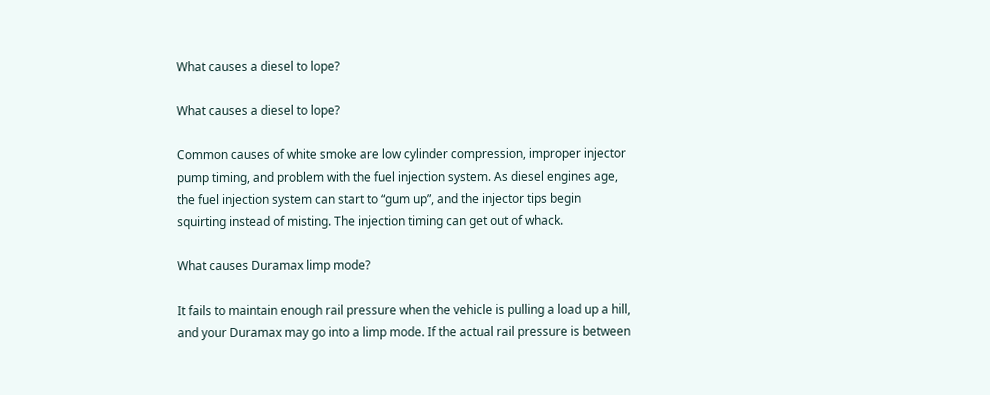What causes a diesel to lope?

What causes a diesel to lope?

Common causes of white smoke are low cylinder compression, improper injector pump timing, and problem with the fuel injection system. As diesel engines age, the fuel injection system can start to “gum up”, and the injector tips begin squirting instead of misting. The injection timing can get out of whack.

What causes Duramax limp mode?

It fails to maintain enough rail pressure when the vehicle is pulling a load up a hill, and your Duramax may go into a limp mode. If the actual rail pressure is between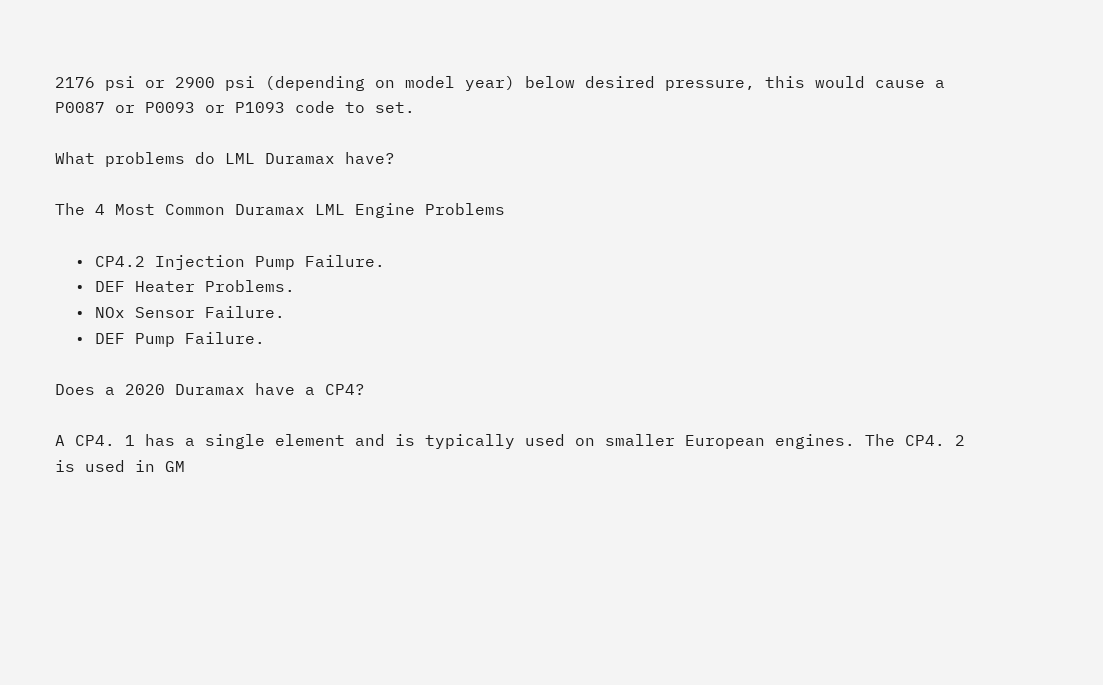2176 psi or 2900 psi (depending on model year) below desired pressure, this would cause a P0087 or P0093 or P1093 code to set.

What problems do LML Duramax have?

The 4 Most Common Duramax LML Engine Problems

  • CP4.2 Injection Pump Failure.
  • DEF Heater Problems.
  • NOx Sensor Failure.
  • DEF Pump Failure.

Does a 2020 Duramax have a CP4?

A CP4. 1 has a single element and is typically used on smaller European engines. The CP4. 2 is used in GM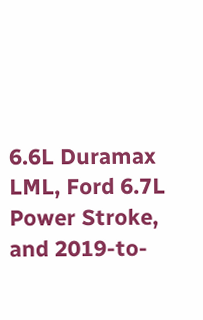6.6L Duramax LML, Ford 6.7L Power Stroke, and 2019-to-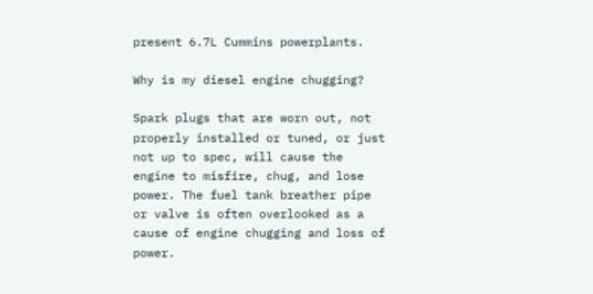present 6.7L Cummins powerplants.

Why is my diesel engine chugging?

Spark plugs that are worn out, not properly installed or tuned, or just not up to spec, will cause the engine to misfire, chug, and lose power. The fuel tank breather pipe or valve is often overlooked as a cause of engine chugging and loss of power.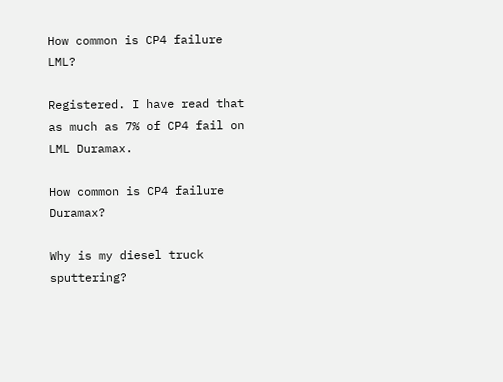How common is CP4 failure LML?

Registered. I have read that as much as 7% of CP4 fail on LML Duramax.

How common is CP4 failure Duramax?

Why is my diesel truck sputtering?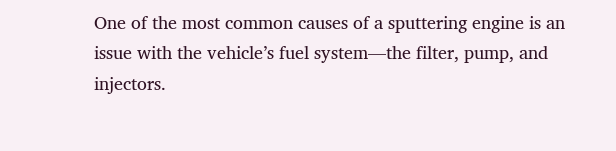One of the most common causes of a sputtering engine is an issue with the vehicle’s fuel system—the filter, pump, and injectors.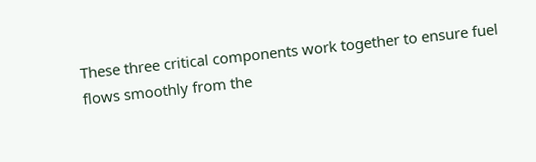These three critical components work together to ensure fuel flows smoothly from the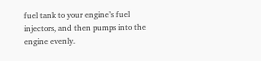fuel tank to your engine’s fuel injectors, and then pumps into the engine evenly.